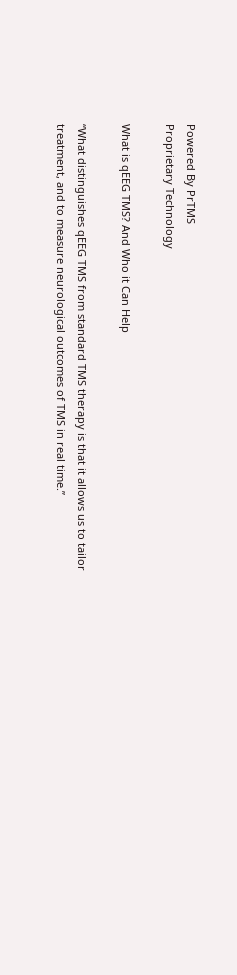Powered By PrTMS
Proprietary Technology

What is qEEG TMS? And Who it Can Help

“What distinguishes qEEG TMS from standard TMS therapy is that it allows us to tailor treatment, and to measure neurological outcomes of TMS in real time.”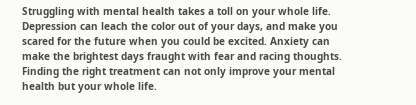Struggling with mental health takes a toll on your whole life. Depression can leach the color out of your days, and make you scared for the future when you could be excited. Anxiety can make the brightest days fraught with fear and racing thoughts. Finding the right treatment can not only improve your mental health but your whole life.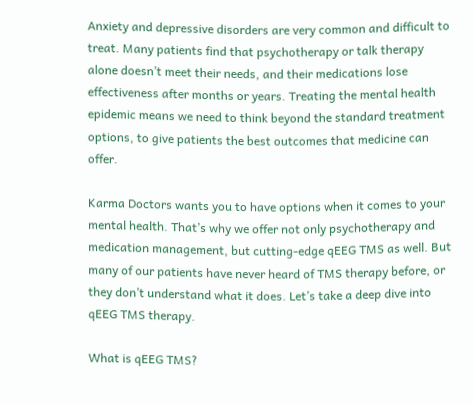Anxiety and depressive disorders are very common and difficult to treat. Many patients find that psychotherapy or talk therapy alone doesn’t meet their needs, and their medications lose effectiveness after months or years. Treating the mental health epidemic means we need to think beyond the standard treatment options, to give patients the best outcomes that medicine can offer.

Karma Doctors wants you to have options when it comes to your mental health. That’s why we offer not only psychotherapy and medication management, but cutting-edge qEEG TMS as well. But many of our patients have never heard of TMS therapy before, or they don’t understand what it does. Let’s take a deep dive into qEEG TMS therapy.

What is qEEG TMS?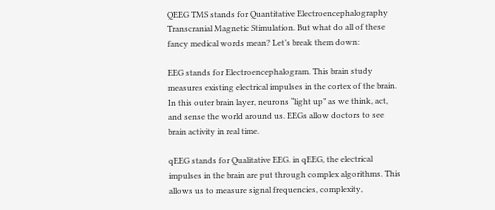QEEG TMS stands for Quantitative Electroencephalography Transcranial Magnetic Stimulation. But what do all of these fancy medical words mean? Let’s break them down:

EEG stands for Electroencephalogram. This brain study measures existing electrical impulses in the cortex of the brain. In this outer brain layer, neurons “light up” as we think, act, and sense the world around us. EEGs allow doctors to see brain activity in real time.

qEEG stands for Qualitative EEG. in qEEG, the electrical impulses in the brain are put through complex algorithms. This allows us to measure signal frequencies, complexity,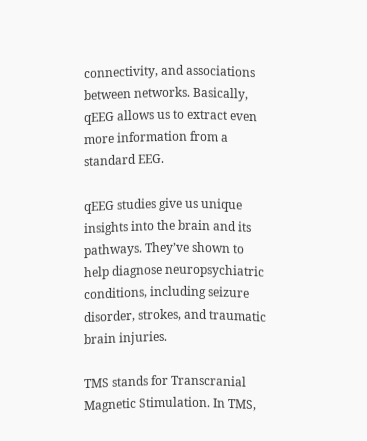connectivity, and associations between networks. Basically, qEEG allows us to extract even more information from a standard EEG.

qEEG studies give us unique insights into the brain and its pathways. They’ve shown to help diagnose neuropsychiatric conditions, including seizure disorder, strokes, and traumatic brain injuries.

TMS stands for Transcranial Magnetic Stimulation. In TMS,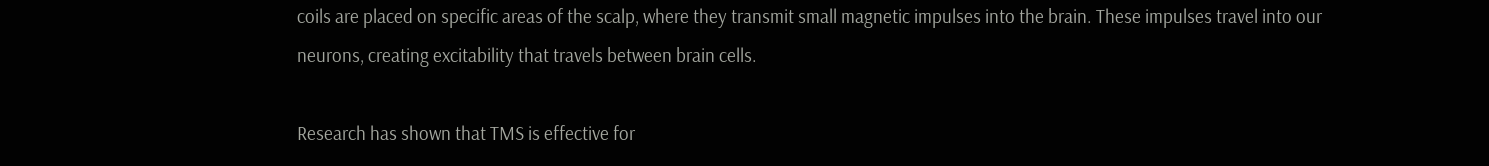coils are placed on specific areas of the scalp, where they transmit small magnetic impulses into the brain. These impulses travel into our neurons, creating excitability that travels between brain cells.

Research has shown that TMS is effective for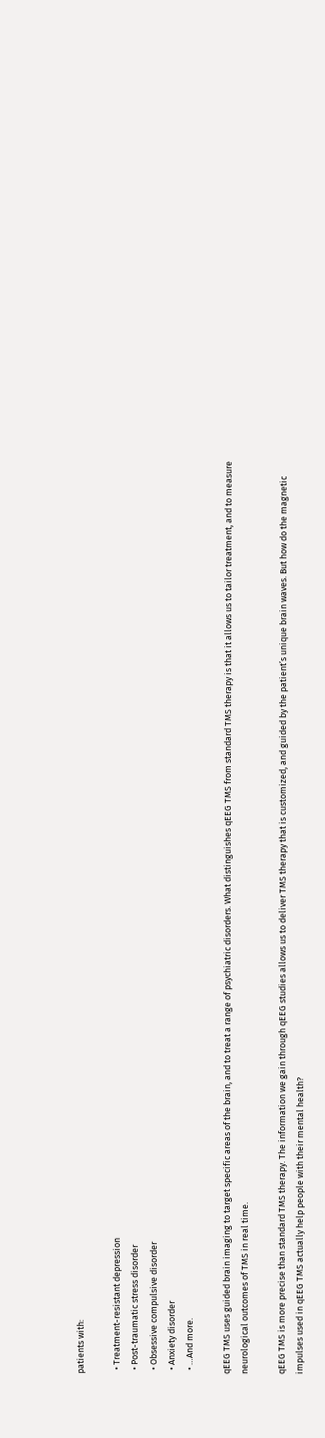patients with:

  • Treatment-resistant depression
  • Post-traumatic stress disorder
  • Obsessive compulsive disorder
  • Anxiety disorder
  • …And more.

qEEG TMS uses guided brain imaging to target specific areas of the brain, and to treat a range of psychiatric disorders. What distinguishes qEEG TMS from standard TMS therapy is that it allows us to tailor treatment, and to measure neurological outcomes of TMS in real time.

qEEG TMS is more precise than standard TMS therapy. The information we gain through qEEG studies allows us to deliver TMS therapy that is customized, and guided by the patient’s unique brain waves. But how do the magnetic impulses used in qEEG TMS actually help people with their mental health?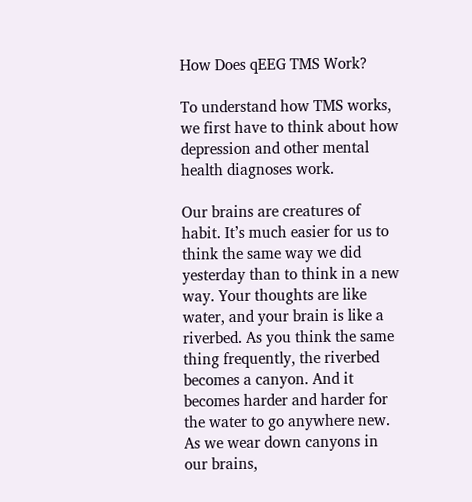How Does qEEG TMS Work?

To understand how TMS works, we first have to think about how depression and other mental health diagnoses work.

Our brains are creatures of habit. It’s much easier for us to think the same way we did yesterday than to think in a new way. Your thoughts are like water, and your brain is like a riverbed. As you think the same thing frequently, the riverbed becomes a canyon. And it becomes harder and harder for the water to go anywhere new. As we wear down canyons in our brains,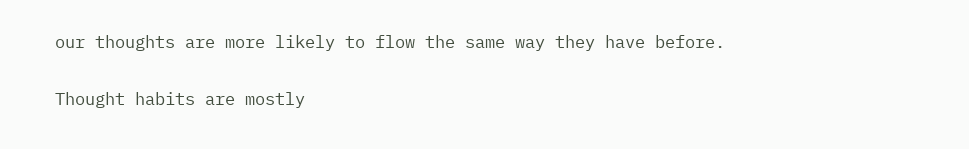our thoughts are more likely to flow the same way they have before.

Thought habits are mostly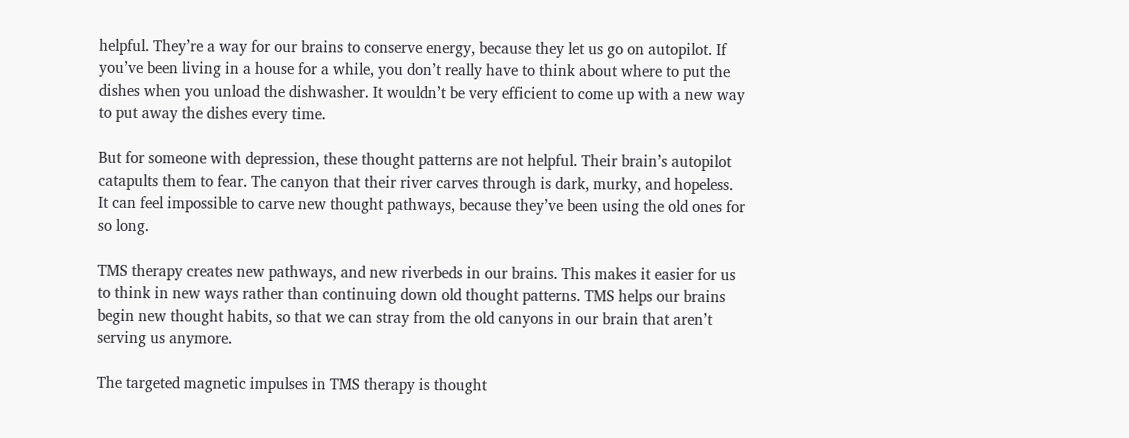helpful. They’re a way for our brains to conserve energy, because they let us go on autopilot. If you’ve been living in a house for a while, you don’t really have to think about where to put the dishes when you unload the dishwasher. It wouldn’t be very efficient to come up with a new way to put away the dishes every time.

But for someone with depression, these thought patterns are not helpful. Their brain’s autopilot catapults them to fear. The canyon that their river carves through is dark, murky, and hopeless. It can feel impossible to carve new thought pathways, because they’ve been using the old ones for so long.

TMS therapy creates new pathways, and new riverbeds in our brains. This makes it easier for us to think in new ways rather than continuing down old thought patterns. TMS helps our brains begin new thought habits, so that we can stray from the old canyons in our brain that aren’t serving us anymore.

The targeted magnetic impulses in TMS therapy is thought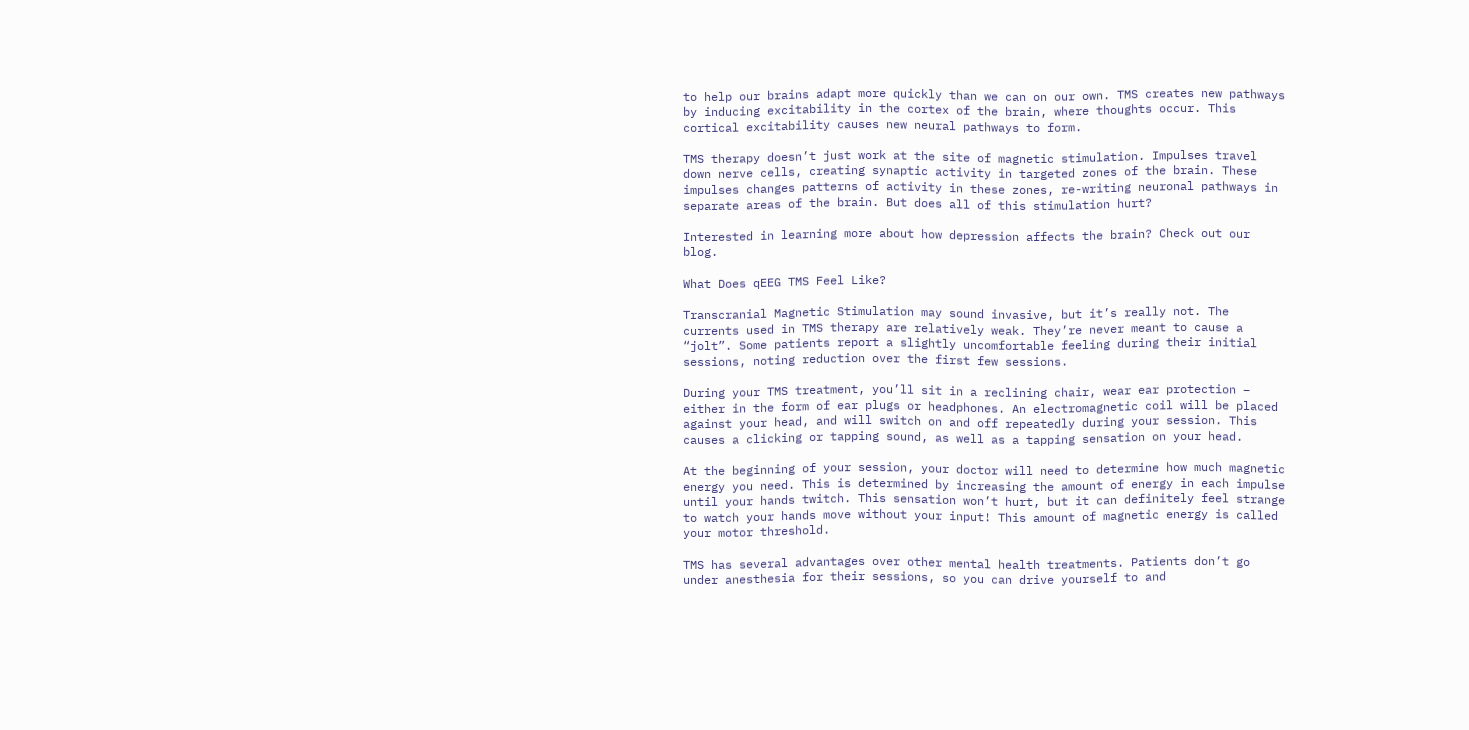to help our brains adapt more quickly than we can on our own. TMS creates new pathways by inducing excitability in the cortex of the brain, where thoughts occur. This cortical excitability causes new neural pathways to form.

TMS therapy doesn’t just work at the site of magnetic stimulation. Impulses travel down nerve cells, creating synaptic activity in targeted zones of the brain. These impulses changes patterns of activity in these zones, re-writing neuronal pathways in separate areas of the brain. But does all of this stimulation hurt?

Interested in learning more about how depression affects the brain? Check out our blog.

What Does qEEG TMS Feel Like?

Transcranial Magnetic Stimulation may sound invasive, but it’s really not. The currents used in TMS therapy are relatively weak. They’re never meant to cause a “jolt”. Some patients report a slightly uncomfortable feeling during their initial sessions, noting reduction over the first few sessions.

During your TMS treatment, you’ll sit in a reclining chair, wear ear protection – either in the form of ear plugs or headphones. An electromagnetic coil will be placed against your head, and will switch on and off repeatedly during your session. This causes a clicking or tapping sound, as well as a tapping sensation on your head.

At the beginning of your session, your doctor will need to determine how much magnetic energy you need. This is determined by increasing the amount of energy in each impulse until your hands twitch. This sensation won’t hurt, but it can definitely feel strange to watch your hands move without your input! This amount of magnetic energy is called your motor threshold.

TMS has several advantages over other mental health treatments. Patients don’t go under anesthesia for their sessions, so you can drive yourself to and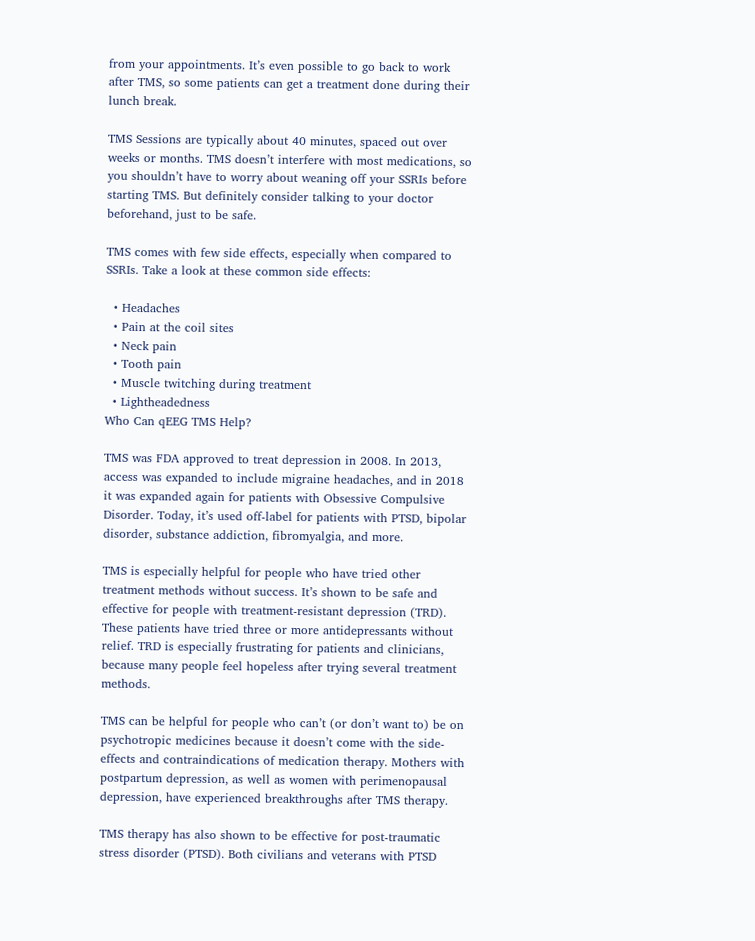from your appointments. It’s even possible to go back to work after TMS, so some patients can get a treatment done during their lunch break.

TMS Sessions are typically about 40 minutes, spaced out over weeks or months. TMS doesn’t interfere with most medications, so you shouldn’t have to worry about weaning off your SSRIs before starting TMS. But definitely consider talking to your doctor beforehand, just to be safe.

TMS comes with few side effects, especially when compared to SSRIs. Take a look at these common side effects:

  • Headaches
  • Pain at the coil sites
  • Neck pain
  • Tooth pain
  • Muscle twitching during treatment
  • Lightheadedness
Who Can qEEG TMS Help?

TMS was FDA approved to treat depression in 2008. In 2013, access was expanded to include migraine headaches, and in 2018 it was expanded again for patients with Obsessive Compulsive Disorder. Today, it’s used off-label for patients with PTSD, bipolar disorder, substance addiction, fibromyalgia, and more.

TMS is especially helpful for people who have tried other treatment methods without success. It’s shown to be safe and effective for people with treatment-resistant depression (TRD). These patients have tried three or more antidepressants without relief. TRD is especially frustrating for patients and clinicians, because many people feel hopeless after trying several treatment methods.

TMS can be helpful for people who can’t (or don’t want to) be on psychotropic medicines because it doesn’t come with the side-effects and contraindications of medication therapy. Mothers with postpartum depression, as well as women with perimenopausal depression, have experienced breakthroughs after TMS therapy.

TMS therapy has also shown to be effective for post-traumatic stress disorder (PTSD). Both civilians and veterans with PTSD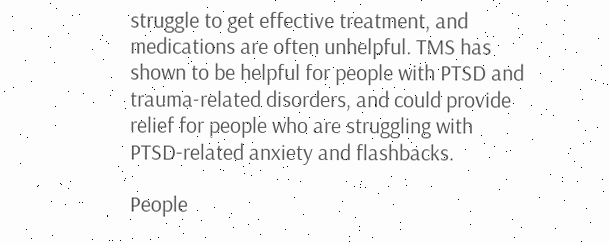struggle to get effective treatment, and medications are often unhelpful. TMS has shown to be helpful for people with PTSD and trauma-related disorders, and could provide relief for people who are struggling with PTSD-related anxiety and flashbacks.

People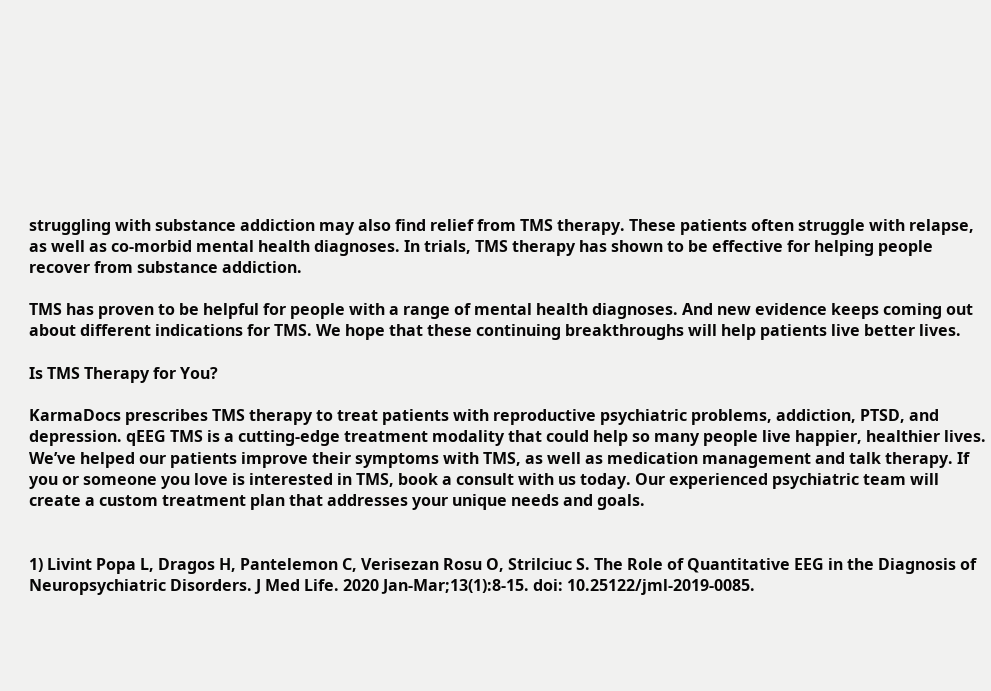struggling with substance addiction may also find relief from TMS therapy. These patients often struggle with relapse, as well as co-morbid mental health diagnoses. In trials, TMS therapy has shown to be effective for helping people recover from substance addiction.

TMS has proven to be helpful for people with a range of mental health diagnoses. And new evidence keeps coming out about different indications for TMS. We hope that these continuing breakthroughs will help patients live better lives.

Is TMS Therapy for You?

KarmaDocs prescribes TMS therapy to treat patients with reproductive psychiatric problems, addiction, PTSD, and depression. qEEG TMS is a cutting-edge treatment modality that could help so many people live happier, healthier lives. We’ve helped our patients improve their symptoms with TMS, as well as medication management and talk therapy. If you or someone you love is interested in TMS, book a consult with us today. Our experienced psychiatric team will create a custom treatment plan that addresses your unique needs and goals.


1) Livint Popa L, Dragos H, Pantelemon C, Verisezan Rosu O, Strilciuc S. The Role of Quantitative EEG in the Diagnosis of Neuropsychiatric Disorders. J Med Life. 2020 Jan-Mar;13(1):8-15. doi: 10.25122/jml-2019-0085.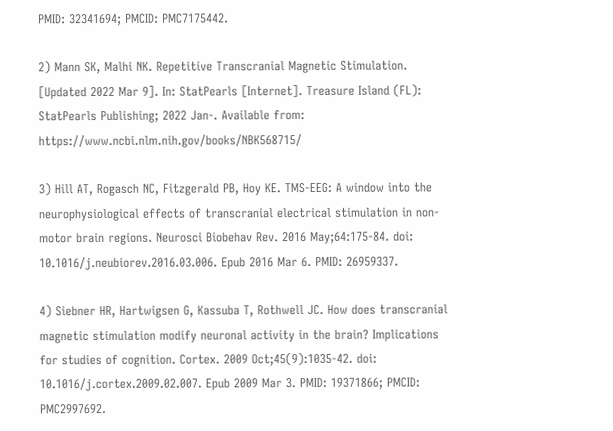PMID: 32341694; PMCID: PMC7175442.

2) Mann SK, Malhi NK. Repetitive Transcranial Magnetic Stimulation. [Updated 2022 Mar 9]. In: StatPearls [Internet]. Treasure Island (FL): StatPearls Publishing; 2022 Jan-. Available from: https://www.ncbi.nlm.nih.gov/books/NBK568715/

3) Hill AT, Rogasch NC, Fitzgerald PB, Hoy KE. TMS-EEG: A window into the neurophysiological effects of transcranial electrical stimulation in non-motor brain regions. Neurosci Biobehav Rev. 2016 May;64:175-84. doi: 10.1016/j.neubiorev.2016.03.006. Epub 2016 Mar 6. PMID: 26959337.

4) Siebner HR, Hartwigsen G, Kassuba T, Rothwell JC. How does transcranial magnetic stimulation modify neuronal activity in the brain? Implications for studies of cognition. Cortex. 2009 Oct;45(9):1035-42. doi: 10.1016/j.cortex.2009.02.007. Epub 2009 Mar 3. PMID: 19371866; PMCID: PMC2997692.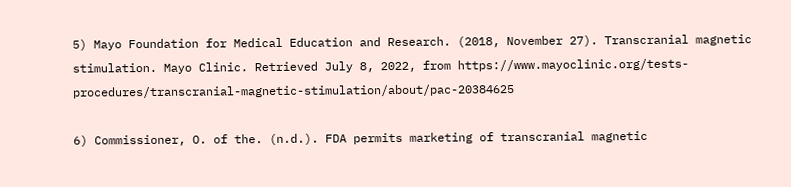5) Mayo Foundation for Medical Education and Research. (2018, November 27). Transcranial magnetic stimulation. Mayo Clinic. Retrieved July 8, 2022, from https://www.mayoclinic.org/tests-procedures/transcranial-magnetic-stimulation/about/pac-20384625

6) Commissioner, O. of the. (n.d.). FDA permits marketing of transcranial magnetic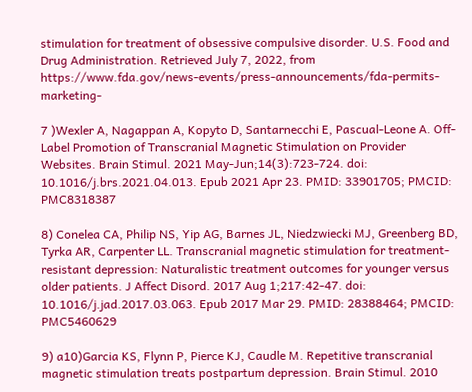stimulation for treatment of obsessive compulsive disorder. U.S. Food and Drug Administration. Retrieved July 7, 2022, from https://www.fda.gov/news-events/press-announcements/fda-permits-marketing-

7 )Wexler A, Nagappan A, Kopyto D, Santarnecchi E, Pascual-Leone A. Off-Label Promotion of Transcranial Magnetic Stimulation on Provider Websites. Brain Stimul. 2021 May-Jun;14(3):723-724. doi: 10.1016/j.brs.2021.04.013. Epub 2021 Apr 23. PMID: 33901705; PMCID: PMC8318387

8) Conelea CA, Philip NS, Yip AG, Barnes JL, Niedzwiecki MJ, Greenberg BD, Tyrka AR, Carpenter LL. Transcranial magnetic stimulation for treatment-resistant depression: Naturalistic treatment outcomes for younger versus older patients. J Affect Disord. 2017 Aug 1;217:42-47. doi: 10.1016/j.jad.2017.03.063. Epub 2017 Mar 29. PMID: 28388464; PMCID: PMC5460629

9) a10)Garcia KS, Flynn P, Pierce KJ, Caudle M. Repetitive transcranial magnetic stimulation treats postpartum depression. Brain Stimul. 2010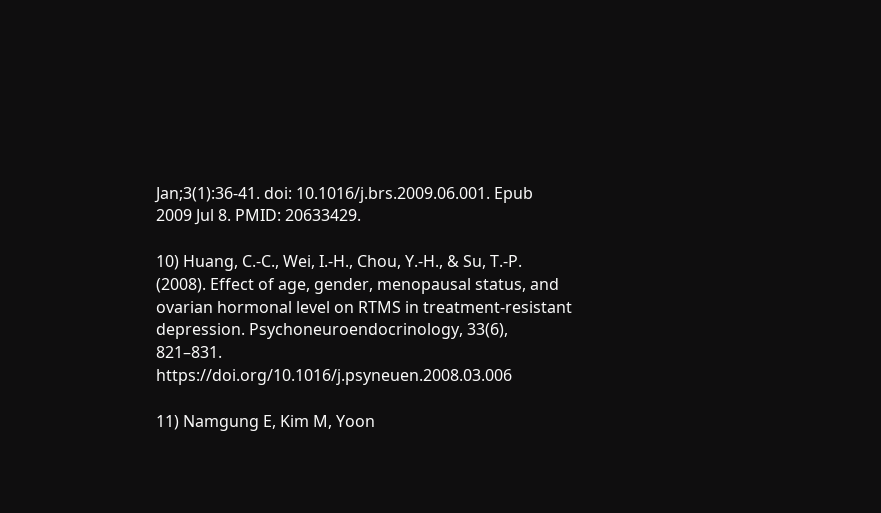Jan;3(1):36-41. doi: 10.1016/j.brs.2009.06.001. Epub 2009 Jul 8. PMID: 20633429.

10) Huang, C.-C., Wei, I.-H., Chou, Y.-H., & Su, T.-P. (2008). Effect of age, gender, menopausal status, and ovarian hormonal level on RTMS in treatment-resistant depression. Psychoneuroendocrinology, 33(6), 821–831. https://doi.org/10.1016/j.psyneuen.2008.03.006

11) Namgung E, Kim M, Yoon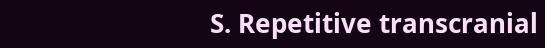S. Repetitive transcranial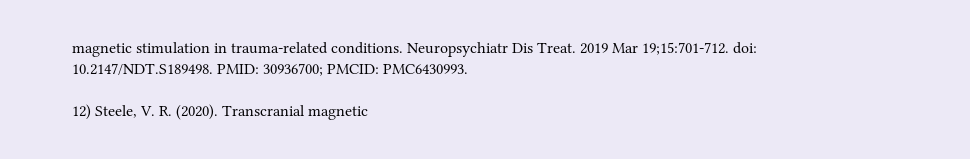magnetic stimulation in trauma-related conditions. Neuropsychiatr Dis Treat. 2019 Mar 19;15:701-712. doi: 10.2147/NDT.S189498. PMID: 30936700; PMCID: PMC6430993.

12) Steele, V. R. (2020). Transcranial magnetic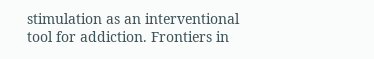stimulation as an interventional tool for addiction. Frontiers in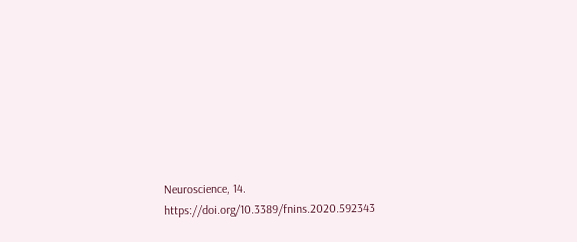Neuroscience, 14. https://doi.org/10.3389/fnins.2020.592343